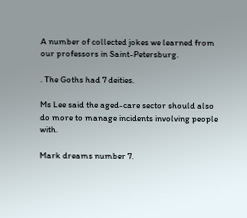A number of collected jokes we learned from our professors in Saint-Petersburg.

. The Goths had 7 deities.

Ms Lee said the aged-care sector should also do more to manage incidents involving people with.

Mark dreams number 7.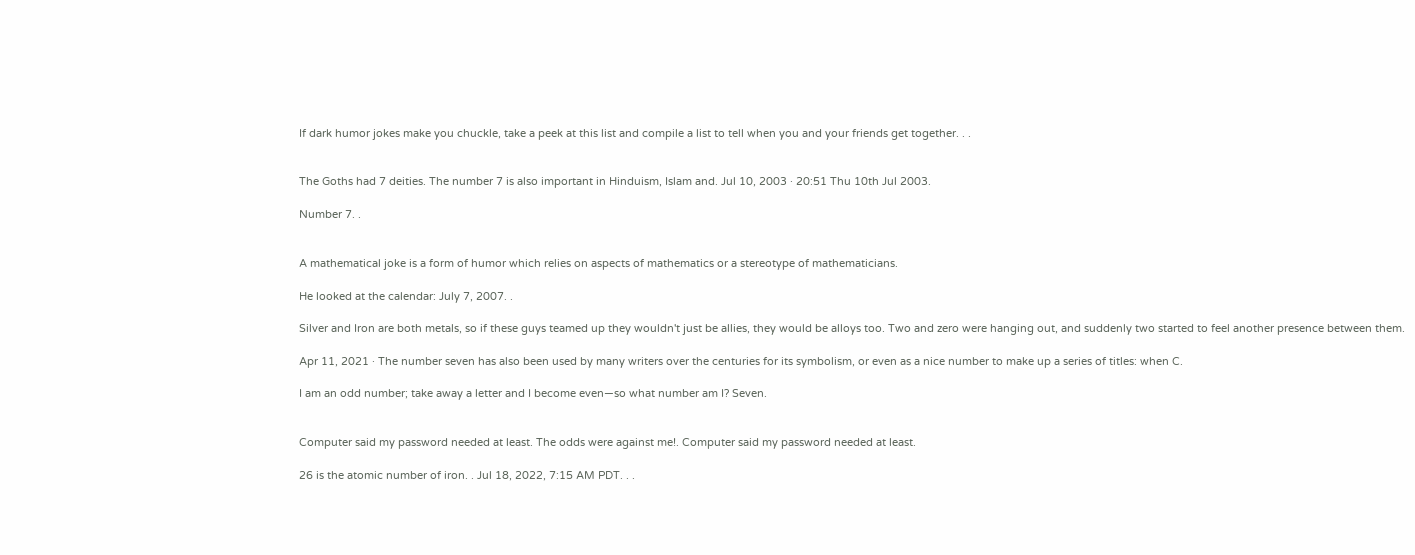If dark humor jokes make you chuckle, take a peek at this list and compile a list to tell when you and your friends get together. . .


The Goths had 7 deities. The number 7 is also important in Hinduism, Islam and. Jul 10, 2003 · 20:51 Thu 10th Jul 2003.

Number 7. .


A mathematical joke is a form of humor which relies on aspects of mathematics or a stereotype of mathematicians.

He looked at the calendar: July 7, 2007. .

Silver and Iron are both metals, so if these guys teamed up they wouldn't just be allies, they would be alloys too. Two and zero were hanging out, and suddenly two started to feel another presence between them.

Apr 11, 2021 · The number seven has also been used by many writers over the centuries for its symbolism, or even as a nice number to make up a series of titles: when C.

I am an odd number; take away a letter and I become even—so what number am I? Seven.


Computer said my password needed at least. The odds were against me!. Computer said my password needed at least.

26 is the atomic number of iron. . Jul 18, 2022, 7:15 AM PDT. . .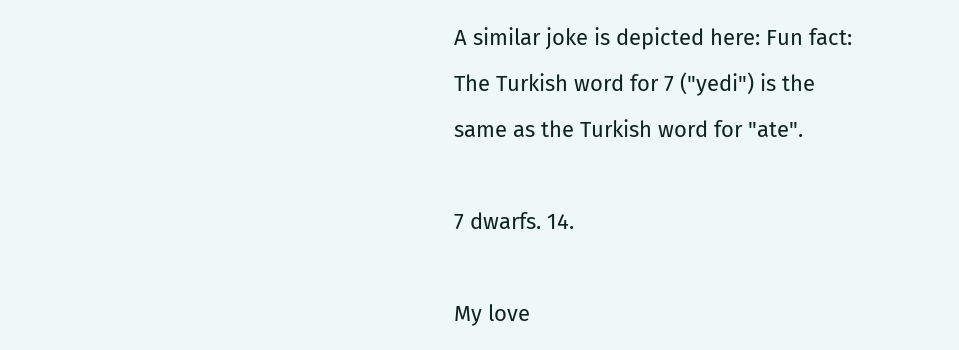A similar joke is depicted here: Fun fact: The Turkish word for 7 ("yedi") is the same as the Turkish word for "ate".

7 dwarfs. 14.

My love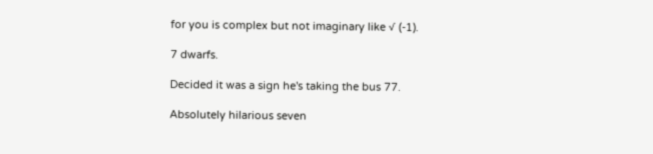for you is complex but not imaginary like √ (-1).

7 dwarfs.

Decided it was a sign he's taking the bus 77.

Absolutely hilarious seven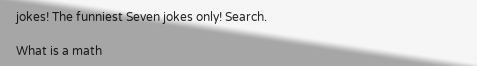jokes! The funniest Seven jokes only! Search.

What is a math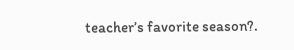teacher’s favorite season?.